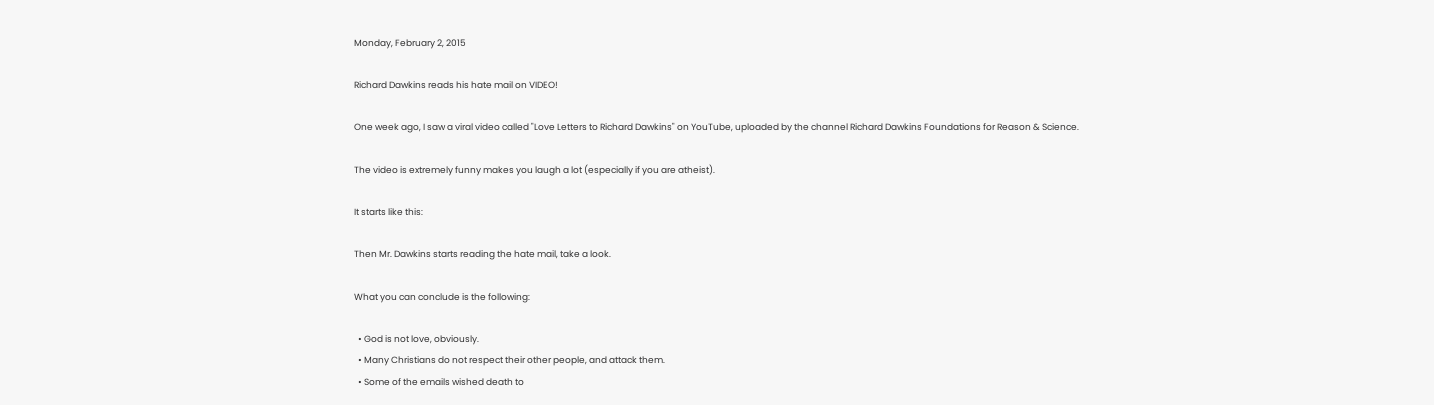Monday, February 2, 2015

Richard Dawkins reads his hate mail on VIDEO!

One week ago, I saw a viral video called "Love Letters to Richard Dawkins" on YouTube, uploaded by the channel Richard Dawkins Foundations for Reason & Science.

The video is extremely funny makes you laugh a lot (especially if you are atheist).

It starts like this:

Then Mr. Dawkins starts reading the hate mail, take a look.

What you can conclude is the following:

  • God is not love, obviously.
  • Many Christians do not respect their other people, and attack them.
  • Some of the emails wished death to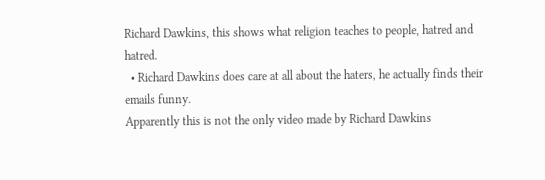Richard Dawkins, this shows what religion teaches to people, hatred and hatred.
  • Richard Dawkins does care at all about the haters, he actually finds their emails funny.
Apparently this is not the only video made by Richard Dawkins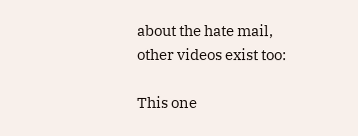about the hate mail, other videos exist too:

This one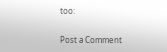too:


Post a Comment